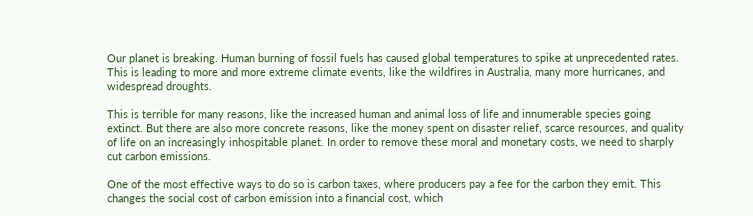Our planet is breaking. Human burning of fossil fuels has caused global temperatures to spike at unprecedented rates. This is leading to more and more extreme climate events, like the wildfires in Australia, many more hurricanes, and widespread droughts.

This is terrible for many reasons, like the increased human and animal loss of life and innumerable species going extinct. But there are also more concrete reasons, like the money spent on disaster relief, scarce resources, and quality of life on an increasingly inhospitable planet. In order to remove these moral and monetary costs, we need to sharply cut carbon emissions.

One of the most effective ways to do so is carbon taxes, where producers pay a fee for the carbon they emit. This changes the social cost of carbon emission into a financial cost, which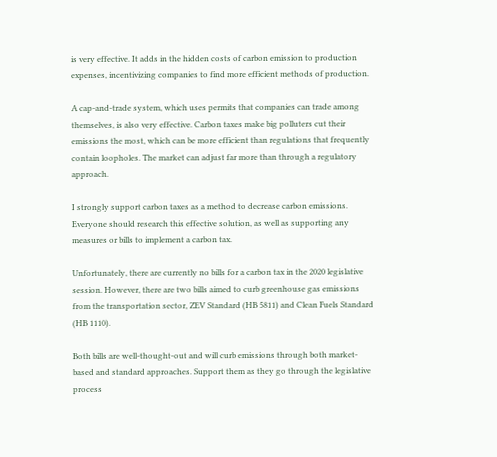is very effective. It adds in the hidden costs of carbon emission to production expenses, incentivizing companies to find more efficient methods of production.

A cap-and-trade system, which uses permits that companies can trade among themselves, is also very effective. Carbon taxes make big polluters cut their emissions the most, which can be more efficient than regulations that frequently contain loopholes. The market can adjust far more than through a regulatory approach.

I strongly support carbon taxes as a method to decrease carbon emissions. Everyone should research this effective solution, as well as supporting any measures or bills to implement a carbon tax.

Unfortunately, there are currently no bills for a carbon tax in the 2020 legislative session. However, there are two bills aimed to curb greenhouse gas emissions from the transportation sector, ZEV Standard (HB 5811) and Clean Fuels Standard (HB 1110).

Both bills are well-thought-out and will curb emissions through both market-based and standard approaches. Support them as they go through the legislative process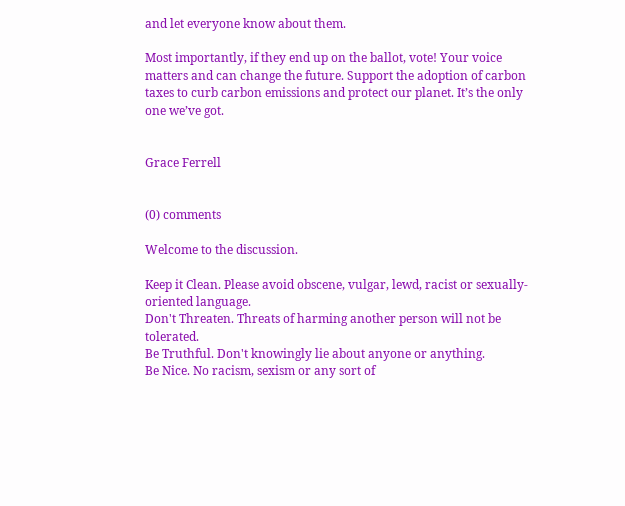and let everyone know about them.

Most importantly, if they end up on the ballot, vote! Your voice matters and can change the future. Support the adoption of carbon taxes to curb carbon emissions and protect our planet. It’s the only one we’ve got.


Grace Ferrell


(0) comments

Welcome to the discussion.

Keep it Clean. Please avoid obscene, vulgar, lewd, racist or sexually-oriented language.
Don't Threaten. Threats of harming another person will not be tolerated.
Be Truthful. Don't knowingly lie about anyone or anything.
Be Nice. No racism, sexism or any sort of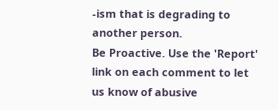-ism that is degrading to another person.
Be Proactive. Use the 'Report' link on each comment to let us know of abusive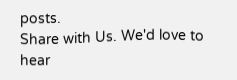posts.
Share with Us. We'd love to hear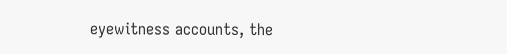eyewitness accounts, the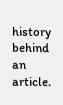history behind an article.